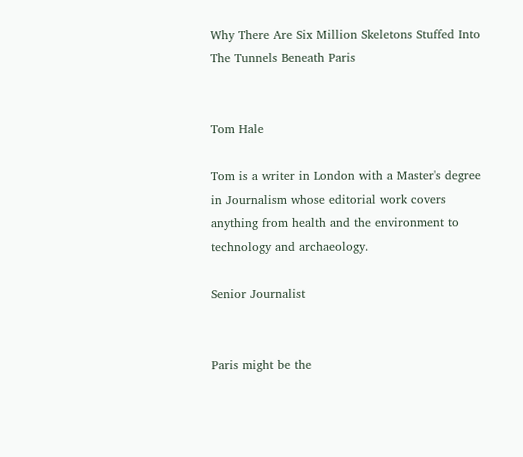Why There Are Six Million Skeletons Stuffed Into The Tunnels Beneath Paris


Tom Hale

Tom is a writer in London with a Master's degree in Journalism whose editorial work covers anything from health and the environment to technology and archaeology.

Senior Journalist


Paris might be the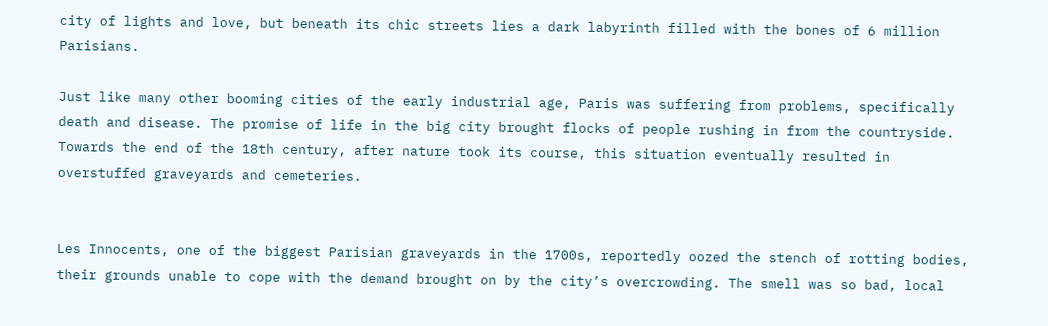city of lights and love, but beneath its chic streets lies a dark labyrinth filled with the bones of 6 million Parisians.

Just like many other booming cities of the early industrial age, Paris was suffering from problems, specifically death and disease. The promise of life in the big city brought flocks of people rushing in from the countryside. Towards the end of the 18th century, after nature took its course, this situation eventually resulted in overstuffed graveyards and cemeteries.


Les Innocents, one of the biggest Parisian graveyards in the 1700s, reportedly oozed the stench of rotting bodies, their grounds unable to cope with the demand brought on by the city’s overcrowding. The smell was so bad, local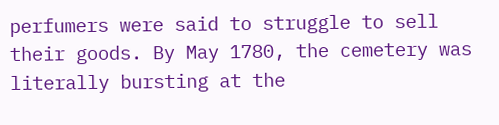perfumers were said to struggle to sell their goods. By May 1780, the cemetery was literally bursting at the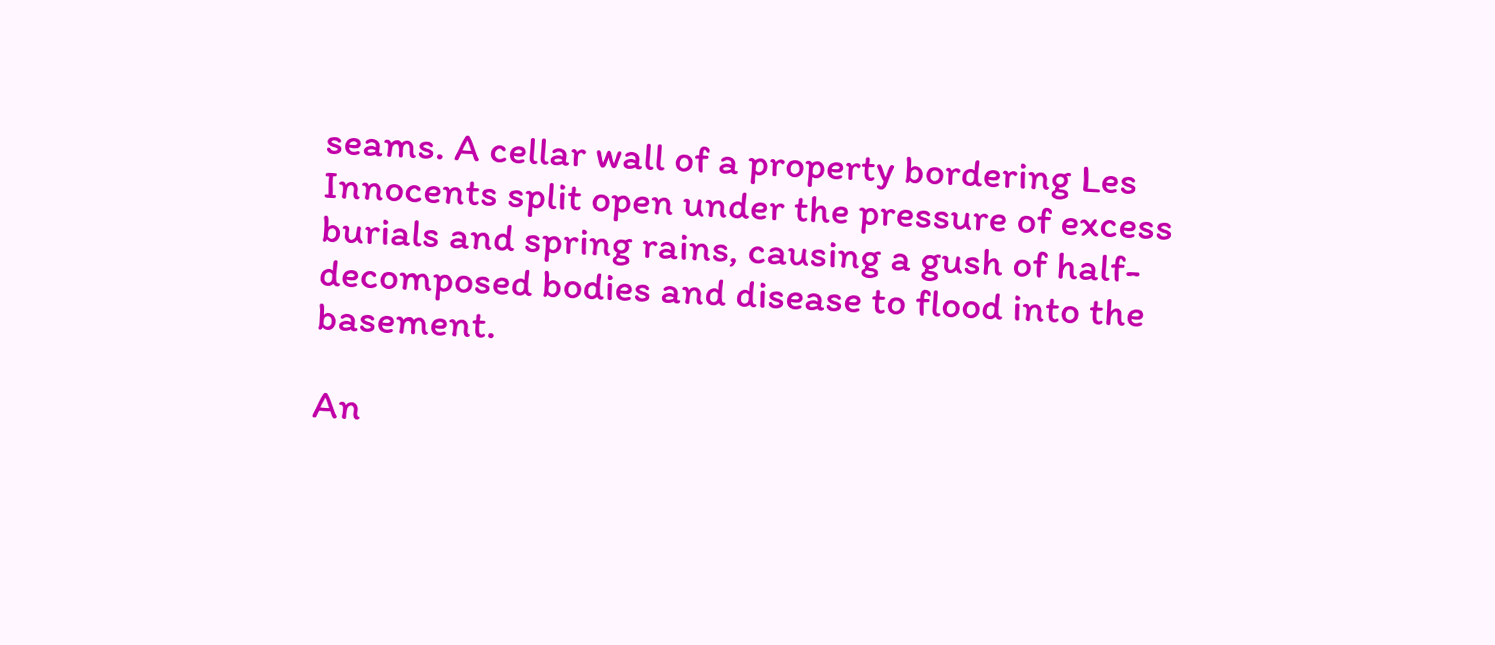seams. A cellar wall of a property bordering Les Innocents split open under the pressure of excess burials and spring rains, causing a gush of half-decomposed bodies and disease to flood into the basement.

An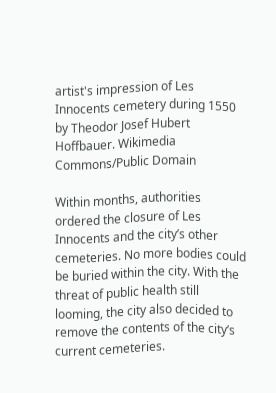artist's impression of Les Innocents cemetery during 1550 by Theodor Josef Hubert Hoffbauer. Wikimedia Commons/Public Domain

Within months, authorities ordered the closure of Les Innocents and the city’s other cemeteries. No more bodies could be buried within the city. With the threat of public health still looming, the city also decided to remove the contents of the city’s current cemeteries.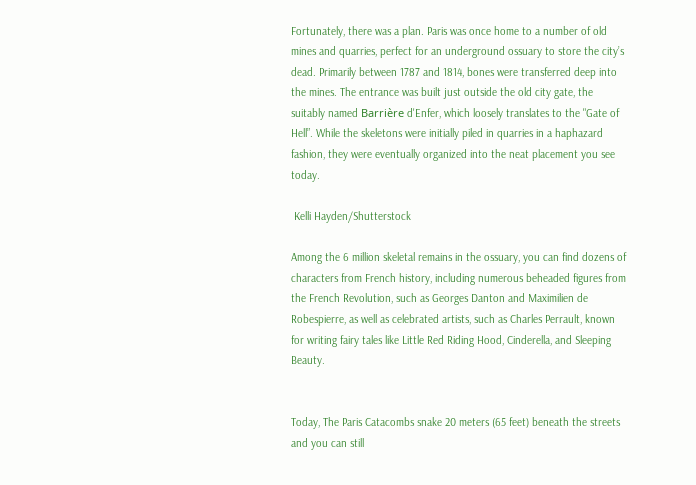Fortunately, there was a plan. Paris was once home to a number of old mines and quarries, perfect for an underground ossuary to store the city’s dead. Primarily between 1787 and 1814, bones were transferred deep into the mines. The entrance was built just outside the old city gate, the suitably named Barrière d'Enfer, which loosely translates to the "Gate of Hell”. While the skeletons were initially piled in quarries in a haphazard fashion, they were eventually organized into the neat placement you see today.

 Kelli Hayden/Shutterstock

Among the 6 million skeletal remains in the ossuary, you can find dozens of characters from French history, including numerous beheaded figures from the French Revolution, such as Georges Danton and Maximilien de Robespierre, as well as celebrated artists, such as Charles Perrault, known for writing fairy tales like Little Red Riding Hood, Cinderella, and Sleeping Beauty.


Today, The Paris Catacombs snake 20 meters (65 feet) beneath the streets and you can still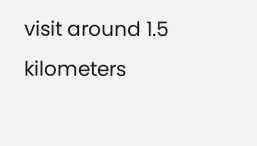visit around 1.5 kilometers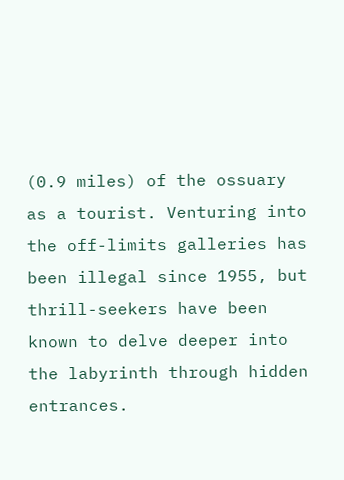(0.9 miles) of the ossuary as a tourist. Venturing into the off-limits galleries has been illegal since 1955, but thrill-seekers have been known to delve deeper into the labyrinth through hidden entrances.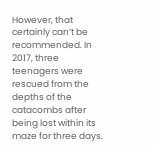However, that certainly can’t be recommended. In 2017, three teenagers were rescued from the depths of the catacombs after being lost within its maze for three days.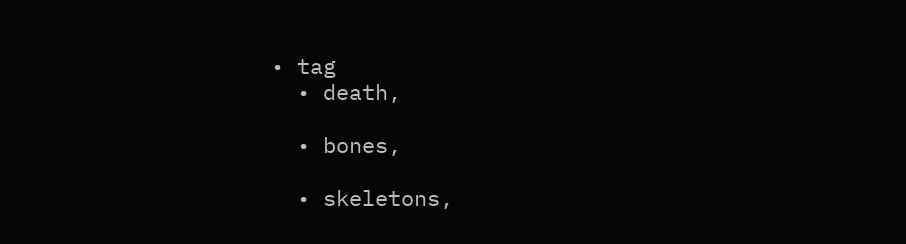• tag
  • death,

  • bones,

  • skeletons,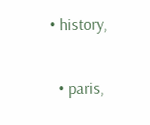• history,

  • paris,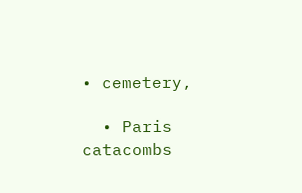• cemetery,

  • Paris catacombs